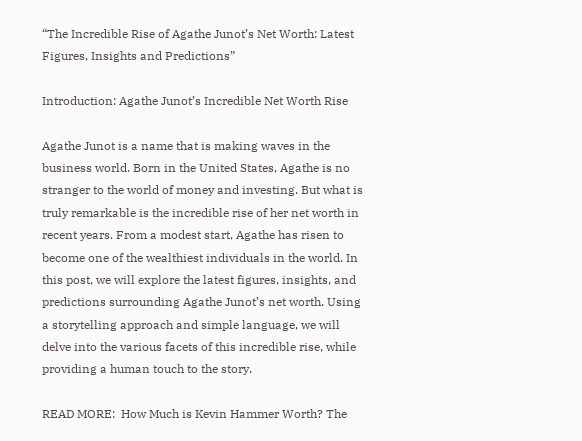“The Incredible Rise of Agathe Junot’s Net Worth: Latest Figures, Insights and Predictions”

Introduction: Agathe Junot’s Incredible Net Worth Rise

Agathe Junot is a name that is making waves in the business world. Born in the United States, Agathe is no stranger to the world of money and investing. But what is truly remarkable is the incredible rise of her net worth in recent years. From a modest start, Agathe has risen to become one of the wealthiest individuals in the world. In this post, we will explore the latest figures, insights, and predictions surrounding Agathe Junot’s net worth. Using a storytelling approach and simple language, we will delve into the various facets of this incredible rise, while providing a human touch to the story.

READ MORE:  How Much is Kevin Hammer Worth? The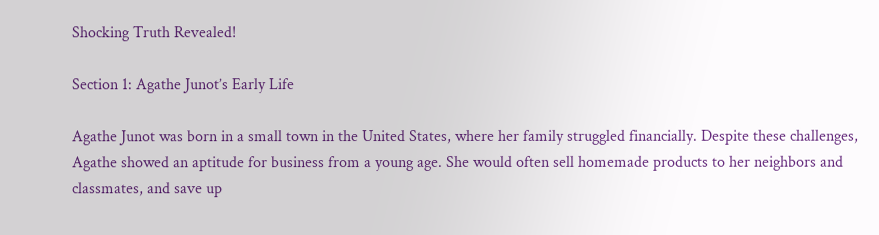Shocking Truth Revealed!

Section 1: Agathe Junot’s Early Life

Agathe Junot was born in a small town in the United States, where her family struggled financially. Despite these challenges, Agathe showed an aptitude for business from a young age. She would often sell homemade products to her neighbors and classmates, and save up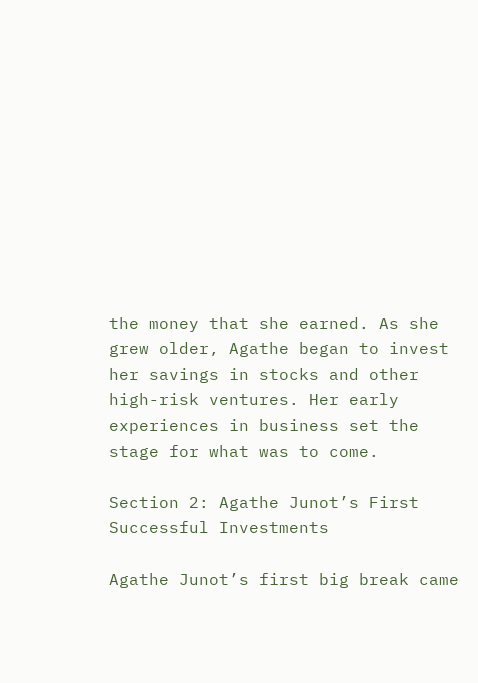the money that she earned. As she grew older, Agathe began to invest her savings in stocks and other high-risk ventures. Her early experiences in business set the stage for what was to come.

Section 2: Agathe Junot’s First Successful Investments

Agathe Junot’s first big break came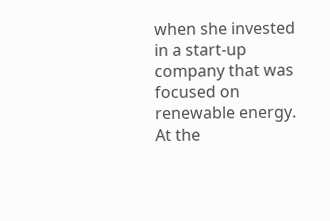when she invested in a start-up company that was focused on renewable energy. At the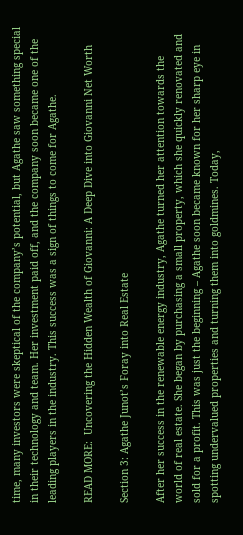time, many investors were skeptical of the company’s potential, but Agathe saw something special in their technology and team. Her investment paid off, and the company soon became one of the leading players in the industry. This success was a sign of things to come for Agathe.

READ MORE:  Uncovering the Hidden Wealth of Giovanni: A Deep Dive into Giovanni Net Worth

Section 3: Agathe Junot’s Foray into Real Estate

After her success in the renewable energy industry, Agathe turned her attention towards the world of real estate. She began by purchasing a small property, which she quickly renovated and sold for a profit. This was just the beginning – Agathe soon became known for her sharp eye in spotting undervalued properties and turning them into goldmines. Today,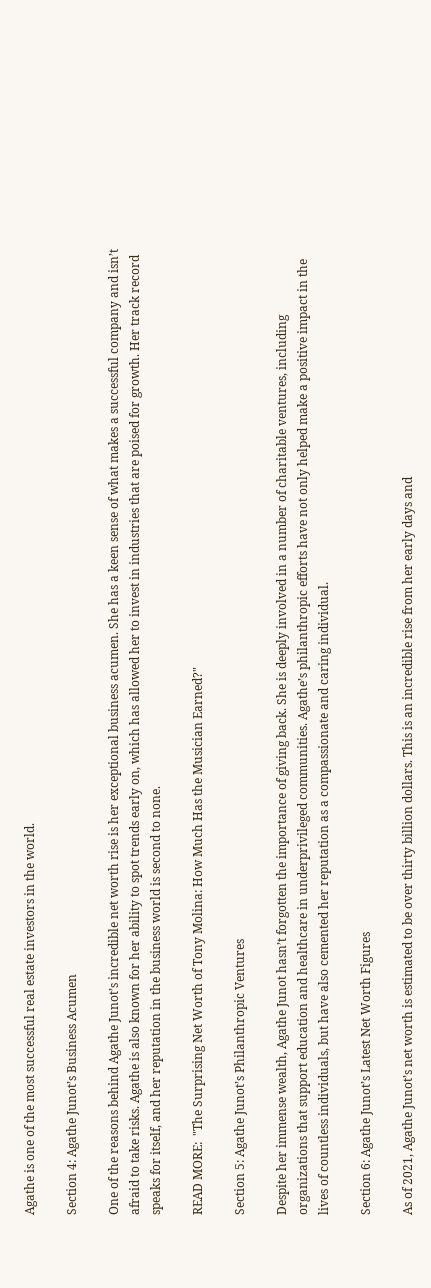Agathe is one of the most successful real estate investors in the world.

Section 4: Agathe Junot’s Business Acumen

One of the reasons behind Agathe Junot’s incredible net worth rise is her exceptional business acumen. She has a keen sense of what makes a successful company and isn’t afraid to take risks. Agathe is also known for her ability to spot trends early on, which has allowed her to invest in industries that are poised for growth. Her track record speaks for itself, and her reputation in the business world is second to none.

READ MORE:  "The Surprising Net Worth of Tony Molina: How Much Has the Musician Earned?"

Section 5: Agathe Junot’s Philanthropic Ventures

Despite her immense wealth, Agathe Junot hasn’t forgotten the importance of giving back. She is deeply involved in a number of charitable ventures, including organizations that support education and healthcare in underprivileged communities. Agathe’s philanthropic efforts have not only helped make a positive impact in the lives of countless individuals, but have also cemented her reputation as a compassionate and caring individual.

Section 6: Agathe Junot’s Latest Net Worth Figures

As of 2021, Agathe Junot’s net worth is estimated to be over thirty billion dollars. This is an incredible rise from her early days and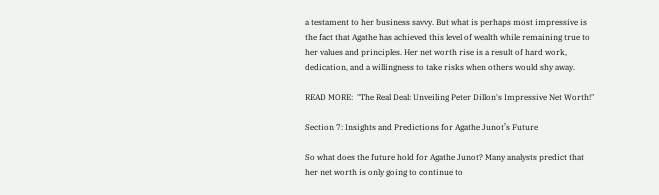a testament to her business savvy. But what is perhaps most impressive is the fact that Agathe has achieved this level of wealth while remaining true to her values and principles. Her net worth rise is a result of hard work, dedication, and a willingness to take risks when others would shy away.

READ MORE:  "The Real Deal: Unveiling Peter Dillon's Impressive Net Worth!"

Section 7: Insights and Predictions for Agathe Junot’s Future

So what does the future hold for Agathe Junot? Many analysts predict that her net worth is only going to continue to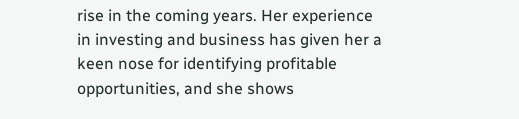rise in the coming years. Her experience in investing and business has given her a keen nose for identifying profitable opportunities, and she shows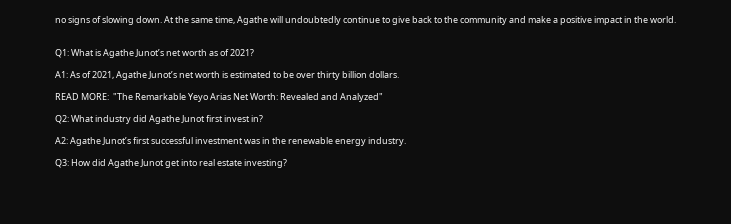no signs of slowing down. At the same time, Agathe will undoubtedly continue to give back to the community and make a positive impact in the world.


Q1: What is Agathe Junot’s net worth as of 2021?

A1: As of 2021, Agathe Junot’s net worth is estimated to be over thirty billion dollars.

READ MORE:  "The Remarkable Yeyo Arias Net Worth: Revealed and Analyzed"

Q2: What industry did Agathe Junot first invest in?

A2: Agathe Junot’s first successful investment was in the renewable energy industry.

Q3: How did Agathe Junot get into real estate investing?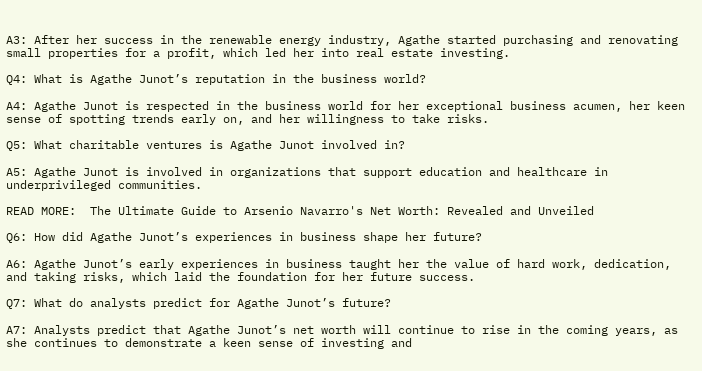A3: After her success in the renewable energy industry, Agathe started purchasing and renovating small properties for a profit, which led her into real estate investing.

Q4: What is Agathe Junot’s reputation in the business world?

A4: Agathe Junot is respected in the business world for her exceptional business acumen, her keen sense of spotting trends early on, and her willingness to take risks.

Q5: What charitable ventures is Agathe Junot involved in?

A5: Agathe Junot is involved in organizations that support education and healthcare in underprivileged communities.

READ MORE:  The Ultimate Guide to Arsenio Navarro's Net Worth: Revealed and Unveiled

Q6: How did Agathe Junot’s experiences in business shape her future?

A6: Agathe Junot’s early experiences in business taught her the value of hard work, dedication, and taking risks, which laid the foundation for her future success.

Q7: What do analysts predict for Agathe Junot’s future?

A7: Analysts predict that Agathe Junot’s net worth will continue to rise in the coming years, as she continues to demonstrate a keen sense of investing and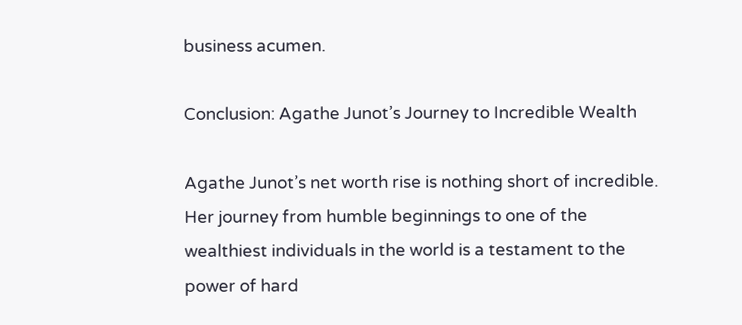business acumen.

Conclusion: Agathe Junot’s Journey to Incredible Wealth

Agathe Junot’s net worth rise is nothing short of incredible. Her journey from humble beginnings to one of the wealthiest individuals in the world is a testament to the power of hard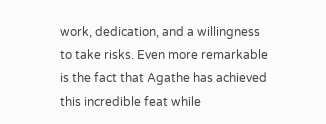work, dedication, and a willingness to take risks. Even more remarkable is the fact that Agathe has achieved this incredible feat while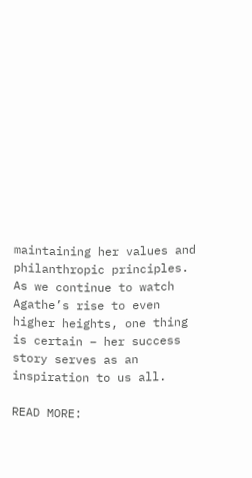maintaining her values and philanthropic principles. As we continue to watch Agathe’s rise to even higher heights, one thing is certain – her success story serves as an inspiration to us all.

READ MORE: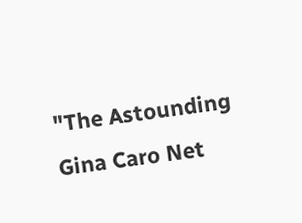"The Astounding Gina Caro Net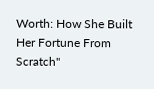Worth: How She Built Her Fortune From Scratch"